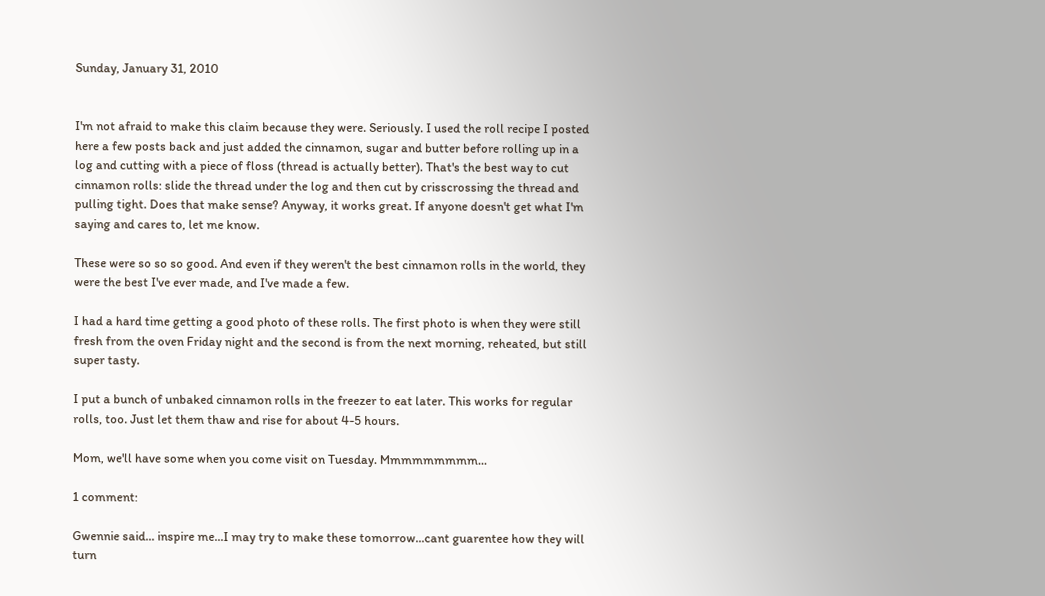Sunday, January 31, 2010


I'm not afraid to make this claim because they were. Seriously. I used the roll recipe I posted here a few posts back and just added the cinnamon, sugar and butter before rolling up in a log and cutting with a piece of floss (thread is actually better). That's the best way to cut cinnamon rolls: slide the thread under the log and then cut by crisscrossing the thread and pulling tight. Does that make sense? Anyway, it works great. If anyone doesn't get what I'm saying and cares to, let me know.

These were so so so good. And even if they weren't the best cinnamon rolls in the world, they were the best I've ever made, and I've made a few.

I had a hard time getting a good photo of these rolls. The first photo is when they were still fresh from the oven Friday night and the second is from the next morning, reheated, but still super tasty.

I put a bunch of unbaked cinnamon rolls in the freezer to eat later. This works for regular rolls, too. Just let them thaw and rise for about 4-5 hours.

Mom, we'll have some when you come visit on Tuesday. Mmmmmmmmm...

1 comment:

Gwennie said... inspire me...I may try to make these tomorrow...cant guarentee how they will turn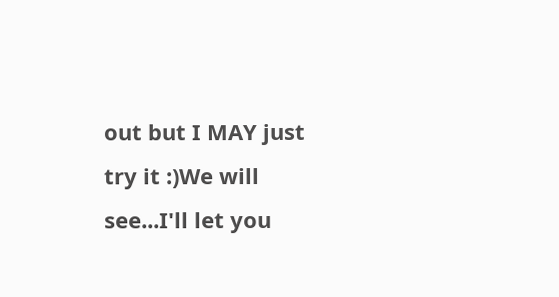out but I MAY just try it :)We will see...I'll let you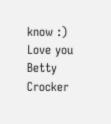know :) Love you Betty Crocker